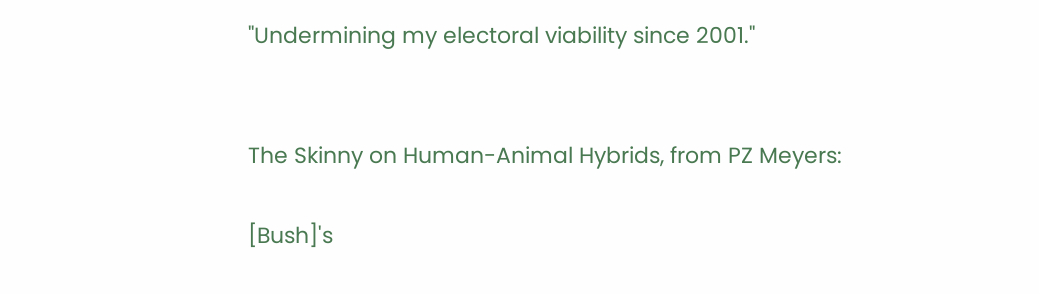"Undermining my electoral viability since 2001."


The Skinny on Human-Animal Hybrids, from PZ Meyers:

[Bush]'s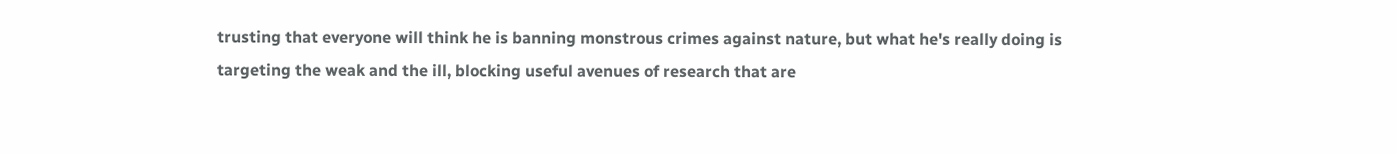trusting that everyone will think he is banning monstrous crimes against nature, but what he's really doing is targeting the weak and the ill, blocking useful avenues of research that are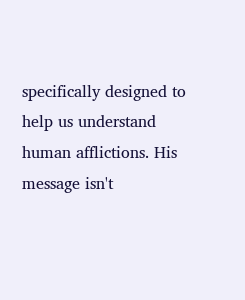specifically designed to help us understand human afflictions. His message isn't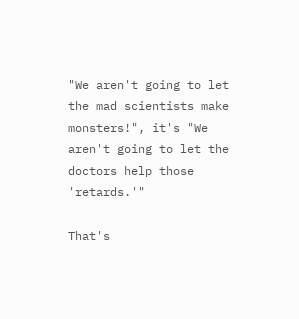"We aren't going to let the mad scientists make monsters!", it's "We aren't going to let the doctors help those 'retards.'"

That's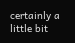certainly a little bit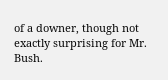of a downer, though not exactly surprising for Mr. Bush.